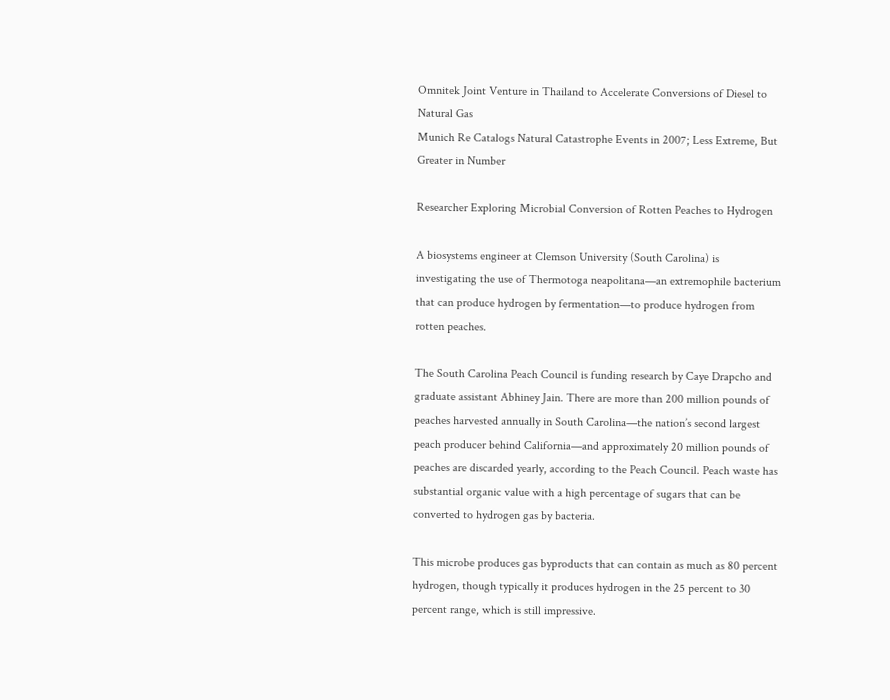Omnitek Joint Venture in Thailand to Accelerate Conversions of Diesel to Natural Gas
Munich Re Catalogs Natural Catastrophe Events in 2007; Less Extreme, But Greater in Number

Researcher Exploring Microbial Conversion of Rotten Peaches to Hydrogen

A biosystems engineer at Clemson University (South Carolina) is investigating the use of Thermotoga neapolitana—an extremophile bacterium that can produce hydrogen by fermentation—to produce hydrogen from rotten peaches.

The South Carolina Peach Council is funding research by Caye Drapcho and graduate assistant Abhiney Jain. There are more than 200 million pounds of peaches harvested annually in South Carolina—the nation’s second largest peach producer behind California—and approximately 20 million pounds of peaches are discarded yearly, according to the Peach Council. Peach waste has substantial organic value with a high percentage of sugars that can be converted to hydrogen gas by bacteria.

This microbe produces gas byproducts that can contain as much as 80 percent hydrogen, though typically it produces hydrogen in the 25 percent to 30 percent range, which is still impressive.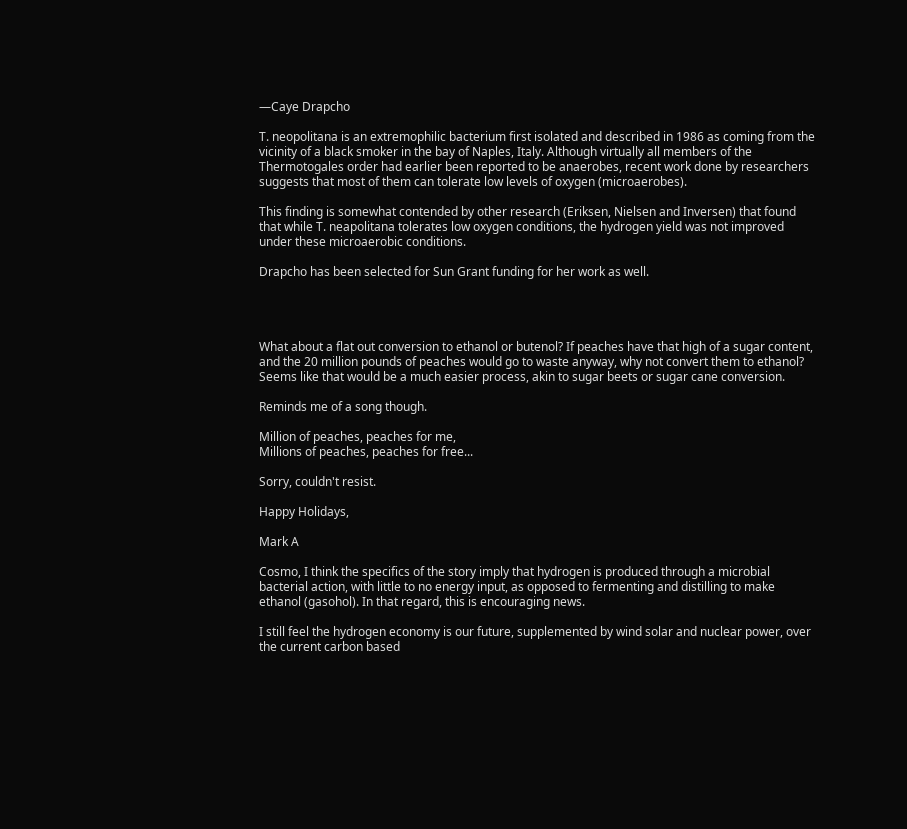—Caye Drapcho

T. neopolitana is an extremophilic bacterium first isolated and described in 1986 as coming from the vicinity of a black smoker in the bay of Naples, Italy. Although virtually all members of the Thermotogales order had earlier been reported to be anaerobes, recent work done by researchers suggests that most of them can tolerate low levels of oxygen (microaerobes).

This finding is somewhat contended by other research (Eriksen, Nielsen and Inversen) that found that while T. neapolitana tolerates low oxygen conditions, the hydrogen yield was not improved under these microaerobic conditions.

Drapcho has been selected for Sun Grant funding for her work as well.




What about a flat out conversion to ethanol or butenol? If peaches have that high of a sugar content, and the 20 million pounds of peaches would go to waste anyway, why not convert them to ethanol? Seems like that would be a much easier process, akin to sugar beets or sugar cane conversion.

Reminds me of a song though.

Million of peaches, peaches for me,
Millions of peaches, peaches for free...

Sorry, couldn't resist.

Happy Holidays,

Mark A

Cosmo, I think the specifics of the story imply that hydrogen is produced through a microbial bacterial action, with little to no energy input, as opposed to fermenting and distilling to make ethanol (gasohol). In that regard, this is encouraging news.

I still feel the hydrogen economy is our future, supplemented by wind solar and nuclear power, over the current carbon based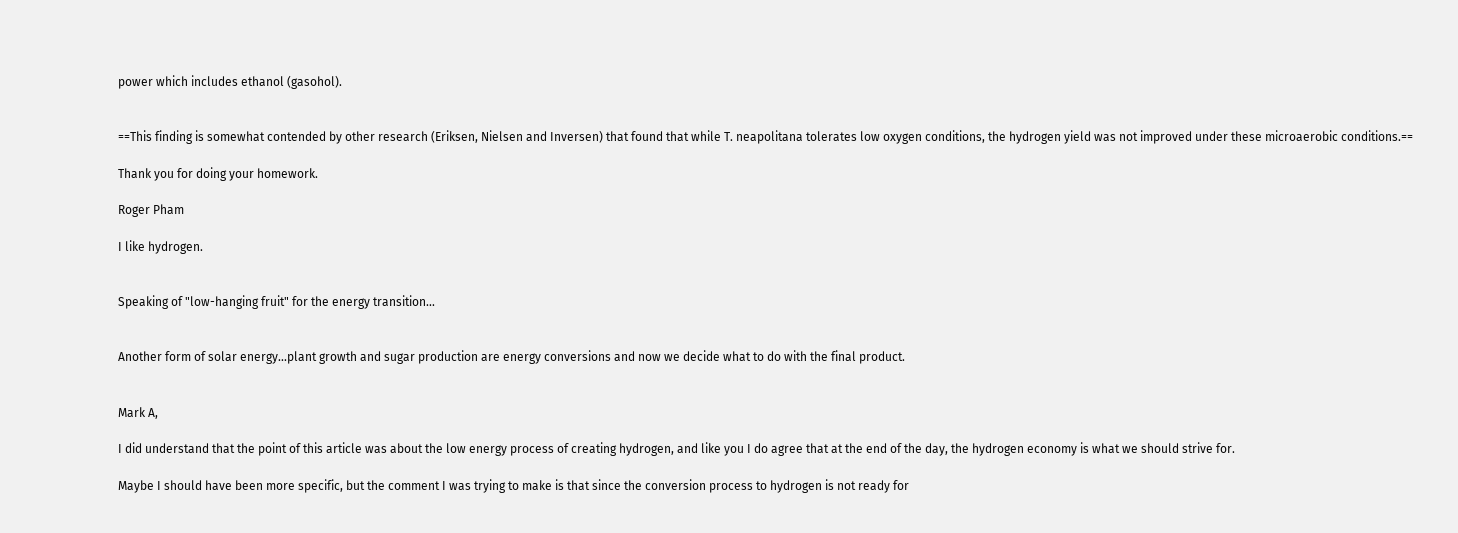power which includes ethanol (gasohol).


==This finding is somewhat contended by other research (Eriksen, Nielsen and Inversen) that found that while T. neapolitana tolerates low oxygen conditions, the hydrogen yield was not improved under these microaerobic conditions.==

Thank you for doing your homework.

Roger Pham

I like hydrogen.


Speaking of "low-hanging fruit" for the energy transition...


Another form of solar energy...plant growth and sugar production are energy conversions and now we decide what to do with the final product.


Mark A,

I did understand that the point of this article was about the low energy process of creating hydrogen, and like you I do agree that at the end of the day, the hydrogen economy is what we should strive for.

Maybe I should have been more specific, but the comment I was trying to make is that since the conversion process to hydrogen is not ready for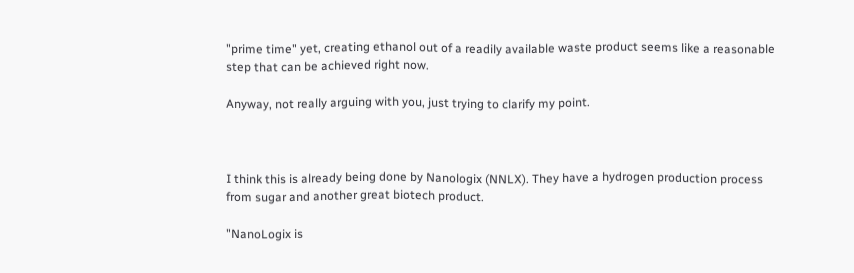"prime time" yet, creating ethanol out of a readily available waste product seems like a reasonable step that can be achieved right now.

Anyway, not really arguing with you, just trying to clarify my point.



I think this is already being done by Nanologix (NNLX). They have a hydrogen production process from sugar and another great biotech product.

"NanoLogix is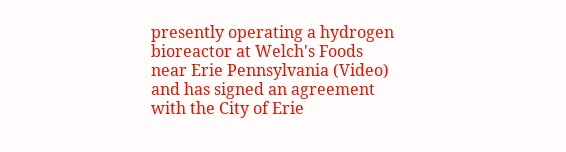presently operating a hydrogen bioreactor at Welch's Foods near Erie Pennsylvania (Video) and has signed an agreement with the City of Erie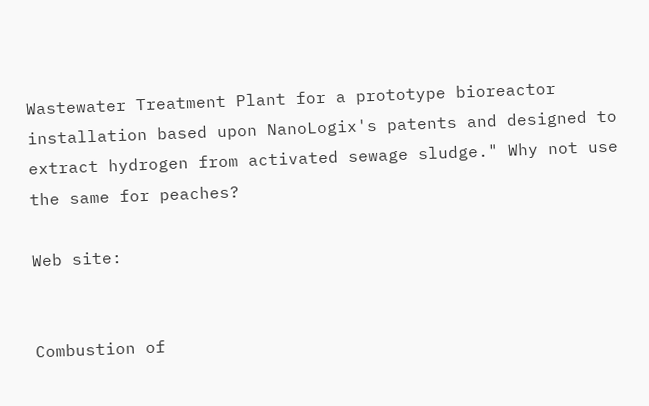Wastewater Treatment Plant for a prototype bioreactor installation based upon NanoLogix's patents and designed to extract hydrogen from activated sewage sludge." Why not use the same for peaches?

Web site:


Combustion of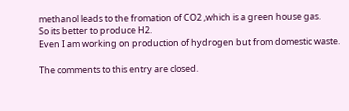methanol leads to the fromation of CO2 ,which is a green house gas.
So its better to produce H2.
Even I am working on production of hydrogen but from domestic waste.

The comments to this entry are closed.